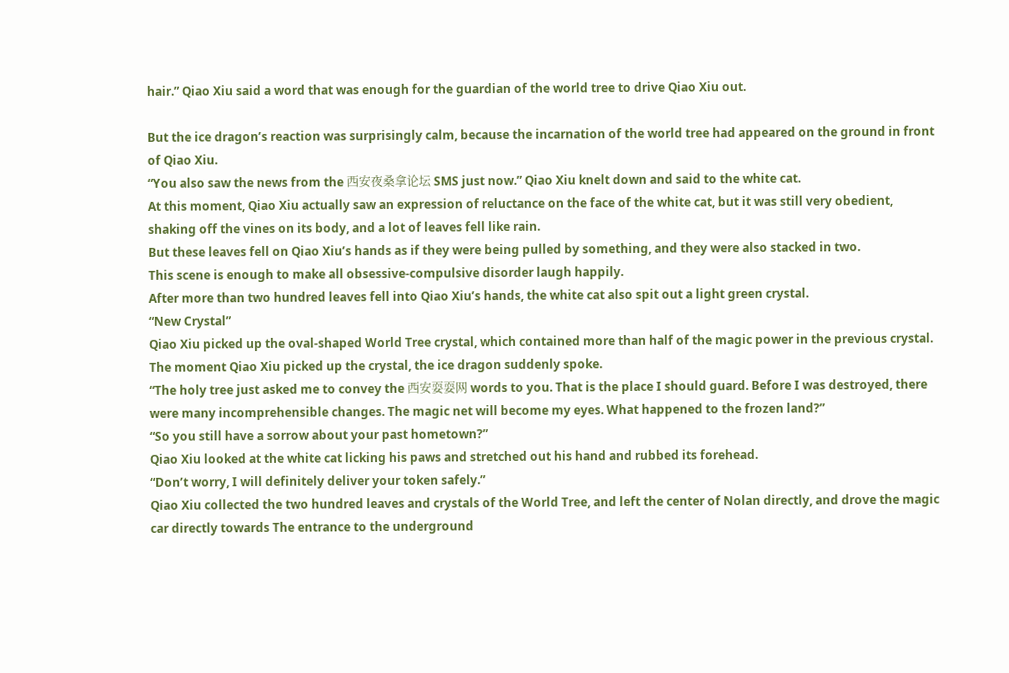hair.” Qiao Xiu said a word that was enough for the guardian of the world tree to drive Qiao Xiu out.

But the ice dragon’s reaction was surprisingly calm, because the incarnation of the world tree had appeared on the ground in front of Qiao Xiu.
“You also saw the news from the 西安夜桑拿论坛 SMS just now.” Qiao Xiu knelt down and said to the white cat.
At this moment, Qiao Xiu actually saw an expression of reluctance on the face of the white cat, but it was still very obedient, shaking off the vines on its body, and a lot of leaves fell like rain.
But these leaves fell on Qiao Xiu’s hands as if they were being pulled by something, and they were also stacked in two.
This scene is enough to make all obsessive-compulsive disorder laugh happily.
After more than two hundred leaves fell into Qiao Xiu’s hands, the white cat also spit out a light green crystal.
“New Crystal”
Qiao Xiu picked up the oval-shaped World Tree crystal, which contained more than half of the magic power in the previous crystal.
The moment Qiao Xiu picked up the crystal, the ice dragon suddenly spoke.
“The holy tree just asked me to convey the 西安耍耍网 words to you. That is the place I should guard. Before I was destroyed, there were many incomprehensible changes. The magic net will become my eyes. What happened to the frozen land?”
“So you still have a sorrow about your past hometown?”
Qiao Xiu looked at the white cat licking his paws and stretched out his hand and rubbed its forehead.
“Don’t worry, I will definitely deliver your token safely.”
Qiao Xiu collected the two hundred leaves and crystals of the World Tree, and left the center of Nolan directly, and drove the magic car directly towards The entrance to the underground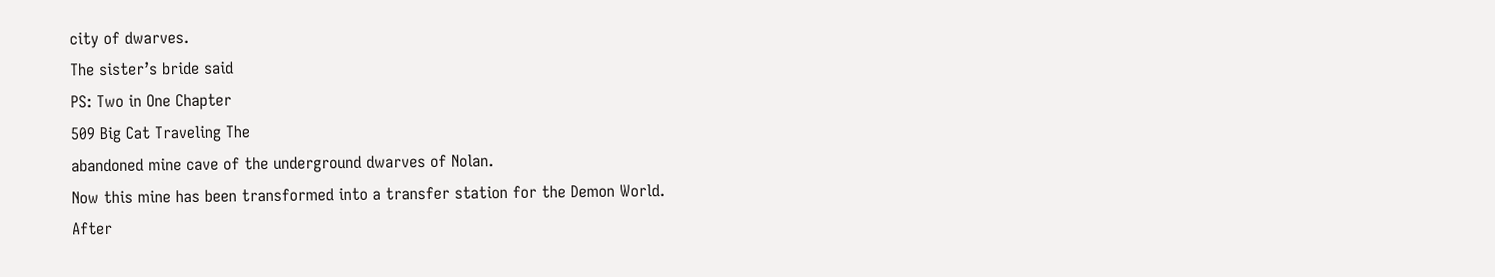city of dwarves.
The sister’s bride said
PS: Two in One Chapter
509 Big Cat Traveling The
abandoned mine cave of the underground dwarves of Nolan.
Now this mine has been transformed into a transfer station for the Demon World.
After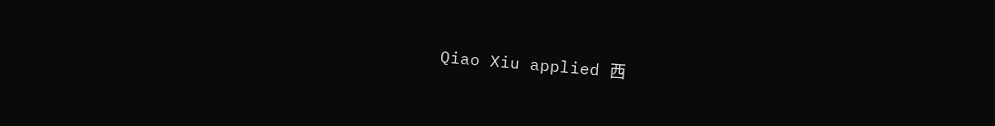Qiao Xiu applied 西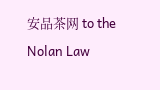安品茶网 to the Nolan Law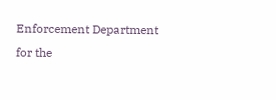Enforcement Department for the